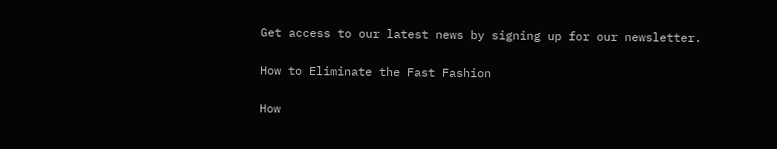Get access to our latest news by signing up for our newsletter.

How to Eliminate the Fast Fashion

How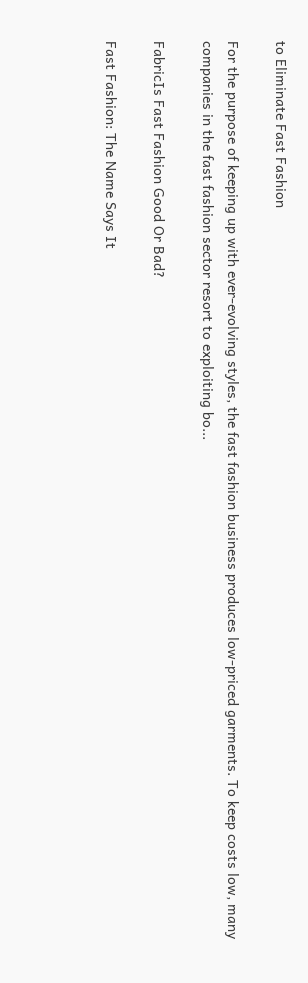to Eliminate Fast Fashion

For the purpose of keeping up with ever-evolving styles, the fast fashion business produces low-priced garments. To keep costs low, many companies in the fast fashion sector resort to exploiting bo...

FabricIs Fast Fashion Good Or Bad?

Fast Fashion: The Name Says It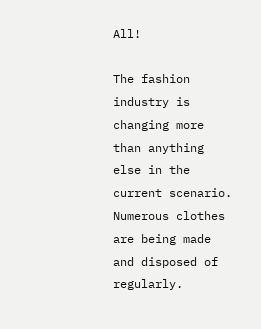All!

The fashion industry is changing more than anything else in the current scenario. Numerous clothes are being made and disposed of regularly.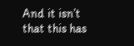And it isn’t that this has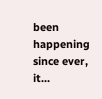been happening since ever, it...